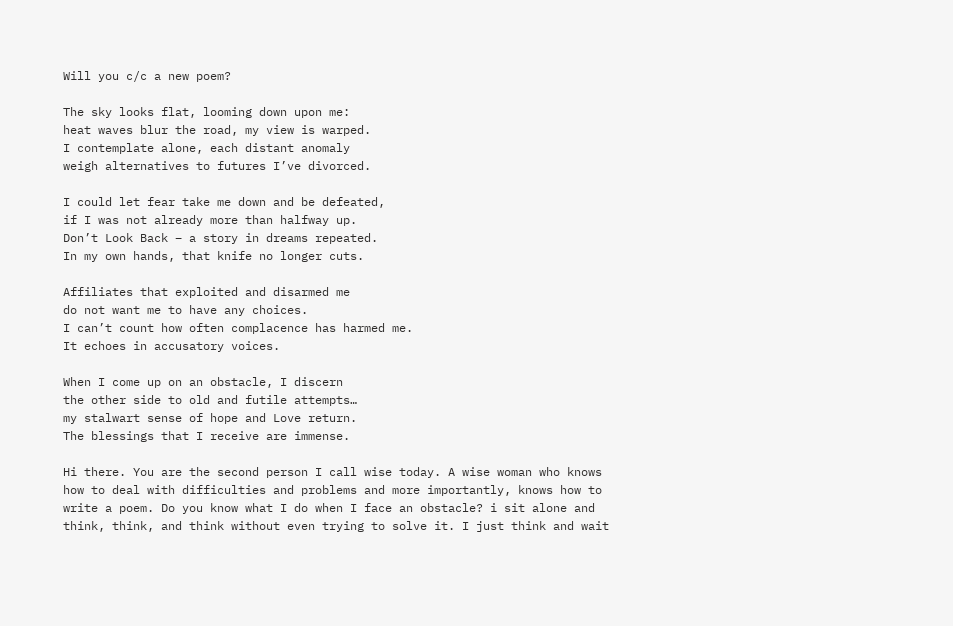Will you c/c a new poem?

The sky looks flat, looming down upon me:
heat waves blur the road, my view is warped.
I contemplate alone, each distant anomaly
weigh alternatives to futures I’ve divorced.

I could let fear take me down and be defeated,
if I was not already more than halfway up.
Don’t Look Back – a story in dreams repeated.
In my own hands, that knife no longer cuts.

Affiliates that exploited and disarmed me
do not want me to have any choices.
I can’t count how often complacence has harmed me.
It echoes in accusatory voices.

When I come up on an obstacle, I discern
the other side to old and futile attempts…
my stalwart sense of hope and Love return.
The blessings that I receive are immense.

Hi there. You are the second person I call wise today. A wise woman who knows how to deal with difficulties and problems and more importantly, knows how to write a poem. Do you know what I do when I face an obstacle? i sit alone and think, think, and think without even trying to solve it. I just think and wait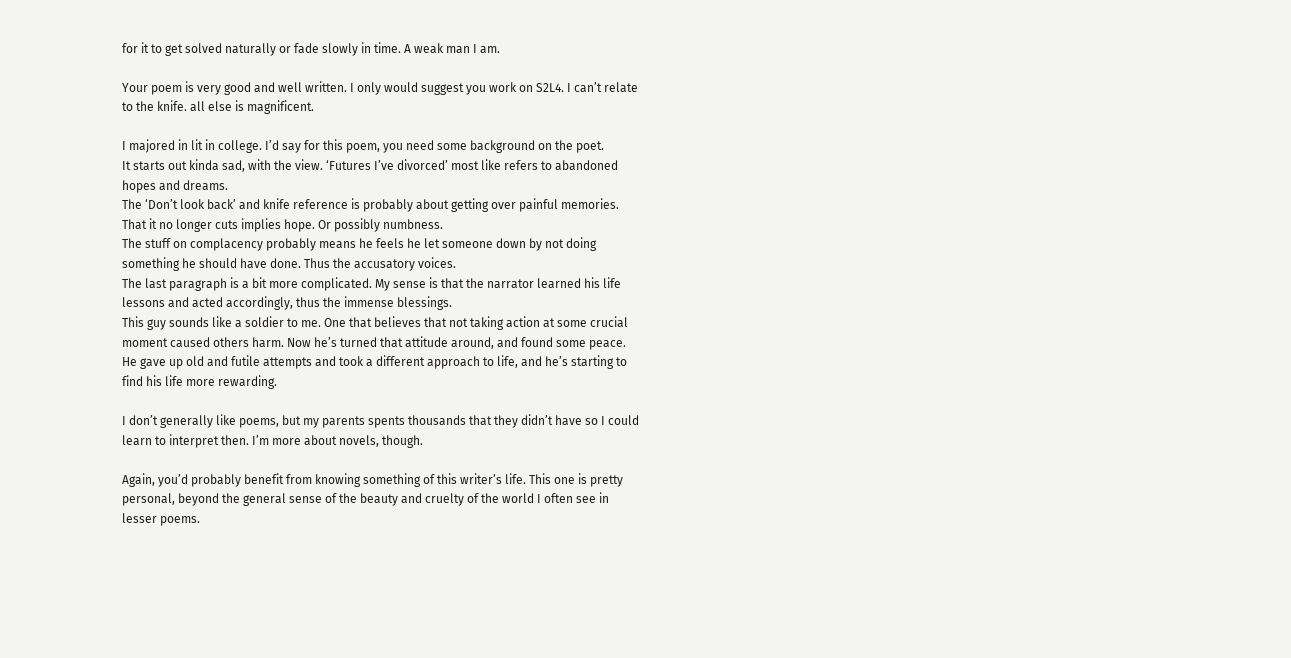for it to get solved naturally or fade slowly in time. A weak man I am.

Your poem is very good and well written. I only would suggest you work on S2L4. I can’t relate to the knife. all else is magnificent.

I majored in lit in college. I’d say for this poem, you need some background on the poet.
It starts out kinda sad, with the view. ‘Futures I’ve divorced’ most like refers to abandoned hopes and dreams.
The ‘Don’t look back’ and knife reference is probably about getting over painful memories. That it no longer cuts implies hope. Or possibly numbness.
The stuff on complacency probably means he feels he let someone down by not doing something he should have done. Thus the accusatory voices.
The last paragraph is a bit more complicated. My sense is that the narrator learned his life lessons and acted accordingly, thus the immense blessings.
This guy sounds like a soldier to me. One that believes that not taking action at some crucial moment caused others harm. Now he’s turned that attitude around, and found some peace. He gave up old and futile attempts and took a different approach to life, and he’s starting to find his life more rewarding.

I don’t generally like poems, but my parents spents thousands that they didn’t have so I could learn to interpret then. I’m more about novels, though.

Again, you’d probably benefit from knowing something of this writer’s life. This one is pretty personal, beyond the general sense of the beauty and cruelty of the world I often see in lesser poems.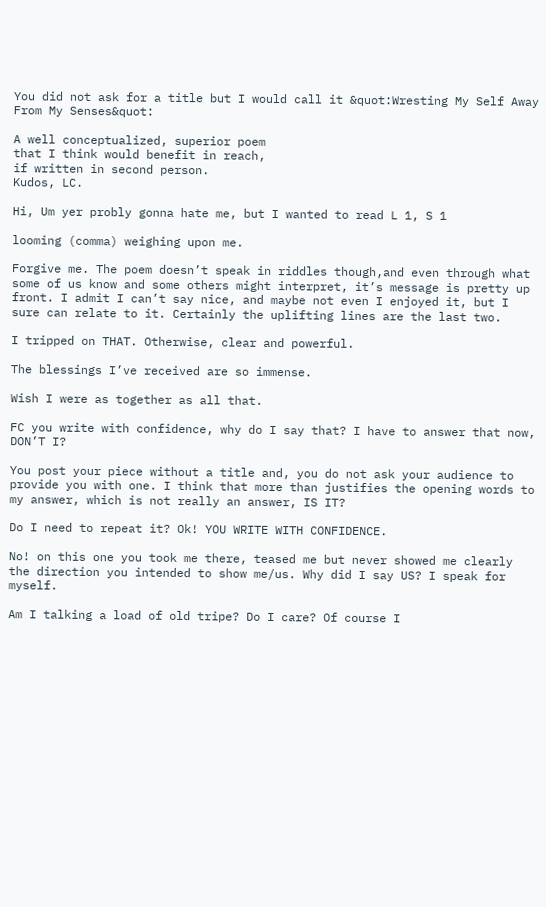You did not ask for a title but I would call it &quot:Wresting My Self Away From My Senses&quot:

A well conceptualized, superior poem
that I think would benefit in reach,
if written in second person.
Kudos, LC.

Hi, Um yer probly gonna hate me, but I wanted to read L 1, S 1

looming (comma) weighing upon me.

Forgive me. The poem doesn’t speak in riddles though,and even through what some of us know and some others might interpret, it’s message is pretty up front. I admit I can’t say nice, and maybe not even I enjoyed it, but I sure can relate to it. Certainly the uplifting lines are the last two.

I tripped on THAT. Otherwise, clear and powerful.

The blessings I’ve received are so immense.

Wish I were as together as all that.

FC you write with confidence, why do I say that? I have to answer that now, DON’T I?

You post your piece without a title and, you do not ask your audience to provide you with one. I think that more than justifies the opening words to my answer, which is not really an answer, IS IT?

Do I need to repeat it? Ok! YOU WRITE WITH CONFIDENCE.

No! on this one you took me there, teased me but never showed me clearly the direction you intended to show me/us. Why did I say US? I speak for myself.

Am I talking a load of old tripe? Do I care? Of course I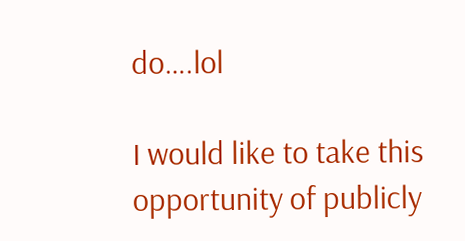do….lol

I would like to take this opportunity of publicly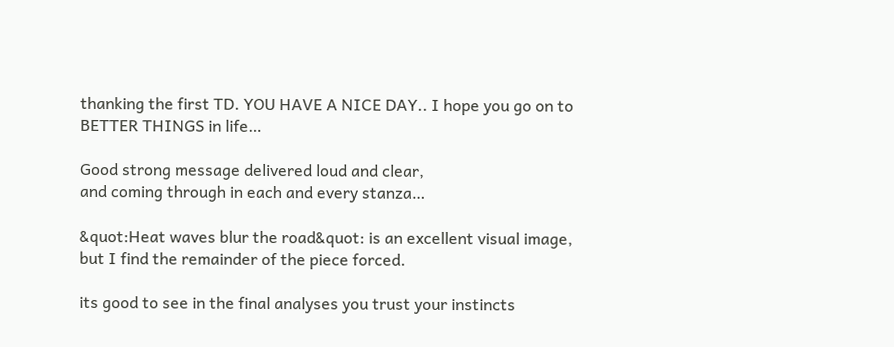thanking the first TD. YOU HAVE A NICE DAY.. I hope you go on to BETTER THINGS in life…

Good strong message delivered loud and clear,
and coming through in each and every stanza…

&quot:Heat waves blur the road&quot: is an excellent visual image, but I find the remainder of the piece forced.

its good to see in the final analyses you trust your instincts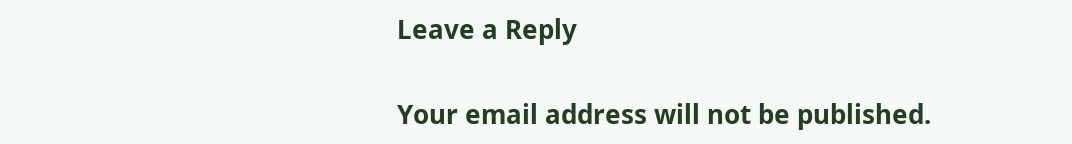Leave a Reply

Your email address will not be published.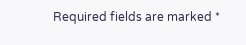Required fields are marked *